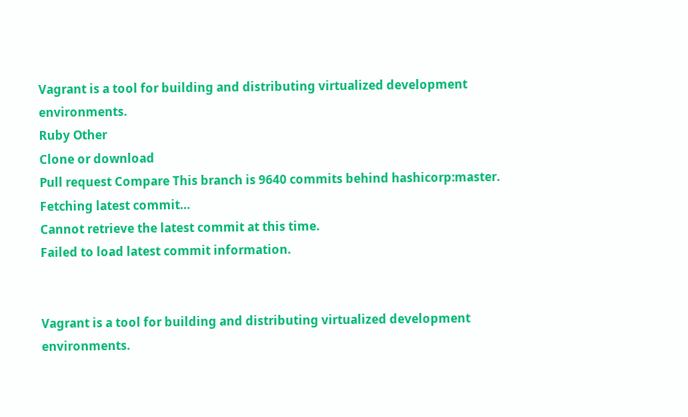Vagrant is a tool for building and distributing virtualized development environments.
Ruby Other
Clone or download
Pull request Compare This branch is 9640 commits behind hashicorp:master.
Fetching latest commit…
Cannot retrieve the latest commit at this time.
Failed to load latest commit information.


Vagrant is a tool for building and distributing virtualized development environments.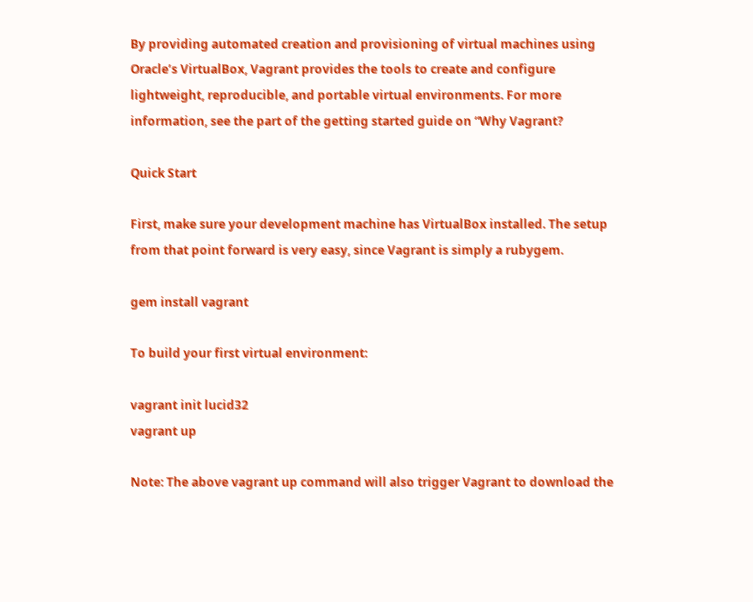By providing automated creation and provisioning of virtual machines using Oracle’s VirtualBox, Vagrant provides the tools to create and configure lightweight, reproducible, and portable virtual environments. For more information, see the part of the getting started guide on “Why Vagrant?

Quick Start

First, make sure your development machine has VirtualBox installed. The setup from that point forward is very easy, since Vagrant is simply a rubygem.

gem install vagrant

To build your first virtual environment:

vagrant init lucid32
vagrant up

Note: The above vagrant up command will also trigger Vagrant to download the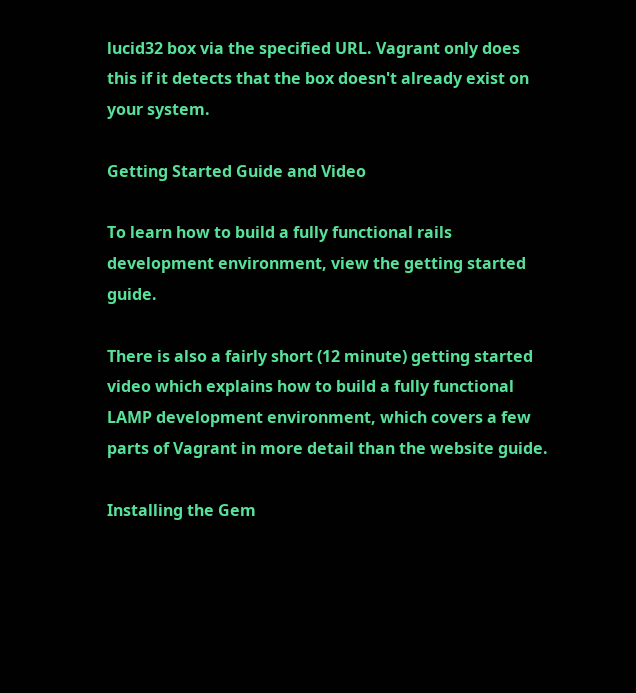lucid32 box via the specified URL. Vagrant only does this if it detects that the box doesn't already exist on your system.

Getting Started Guide and Video

To learn how to build a fully functional rails development environment, view the getting started guide.

There is also a fairly short (12 minute) getting started video which explains how to build a fully functional LAMP development environment, which covers a few parts of Vagrant in more detail than the website guide.

Installing the Gem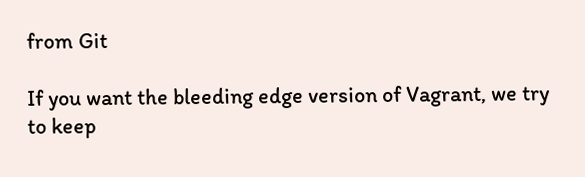from Git

If you want the bleeding edge version of Vagrant, we try to keep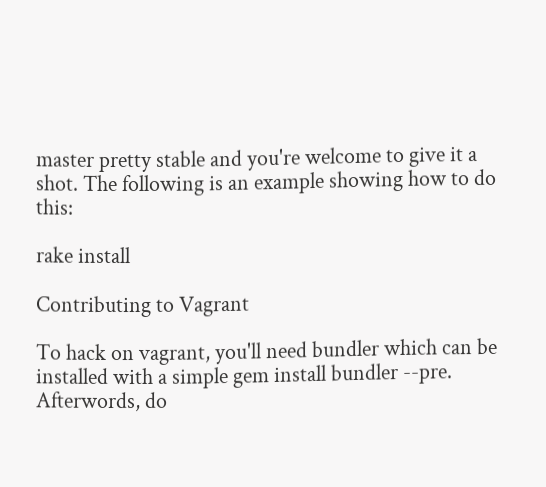master pretty stable and you're welcome to give it a shot. The following is an example showing how to do this:

rake install

Contributing to Vagrant

To hack on vagrant, you'll need bundler which can be installed with a simple gem install bundler --pre. Afterwords, do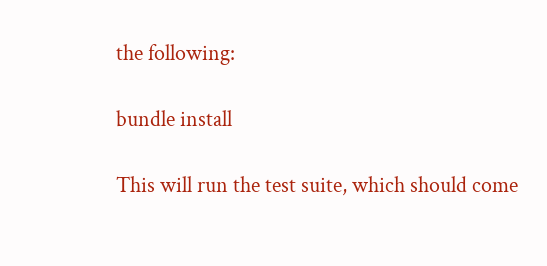the following:

bundle install

This will run the test suite, which should come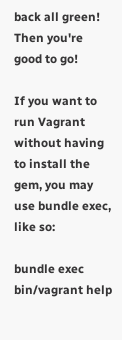back all green! Then you're good to go!

If you want to run Vagrant without having to install the gem, you may use bundle exec, like so:

bundle exec bin/vagrant help